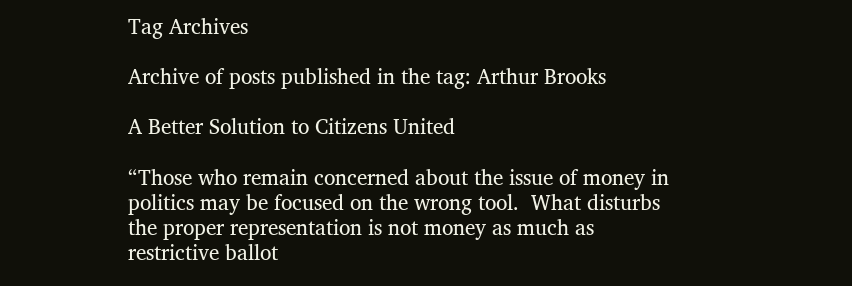Tag Archives

Archive of posts published in the tag: Arthur Brooks

A Better Solution to Citizens United

“Those who remain concerned about the issue of money in politics may be focused on the wrong tool.  What disturbs the proper representation is not money as much as restrictive ballot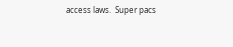access laws.  Super pacs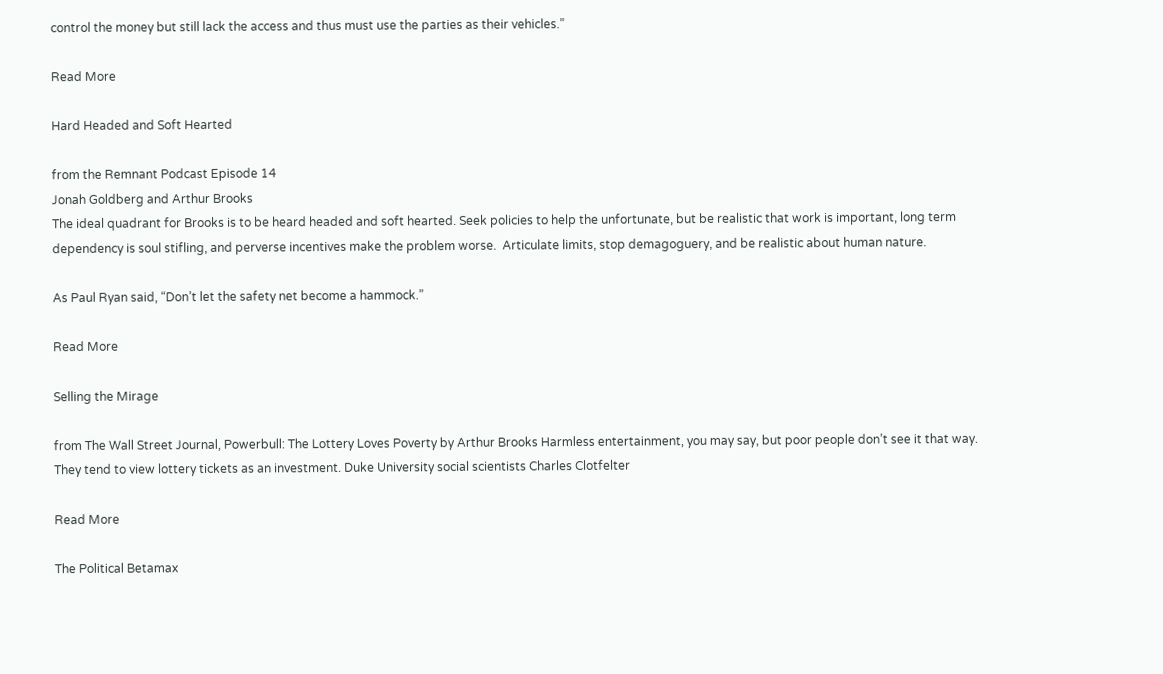control the money but still lack the access and thus must use the parties as their vehicles.”

Read More

Hard Headed and Soft Hearted

from the Remnant Podcast Episode 14
Jonah Goldberg and Arthur Brooks
The ideal quadrant for Brooks is to be heard headed and soft hearted. Seek policies to help the unfortunate, but be realistic that work is important, long term dependency is soul stifling, and perverse incentives make the problem worse.  Articulate limits, stop demagoguery, and be realistic about human nature.

As Paul Ryan said, “Don’t let the safety net become a hammock.”

Read More

Selling the Mirage

from The Wall Street Journal, Powerbull: The Lottery Loves Poverty by Arthur Brooks Harmless entertainment, you may say, but poor people don’t see it that way. They tend to view lottery tickets as an investment. Duke University social scientists Charles Clotfelter

Read More

The Political Betamax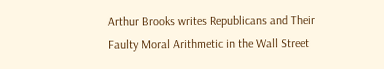Arthur Brooks writes Republicans and Their Faulty Moral Arithmetic in the Wall Street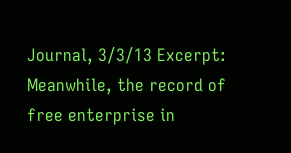Journal, 3/3/13 Excerpt: Meanwhile, the record of free enterprise in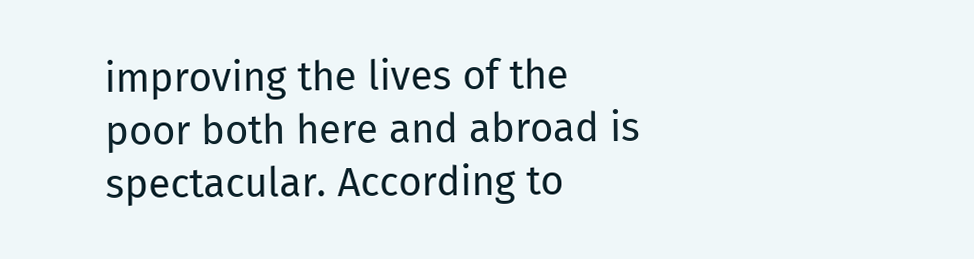improving the lives of the poor both here and abroad is spectacular. According to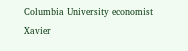Columbia University economist Xavier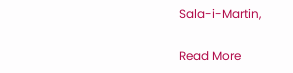Sala-i-Martin,

Read More